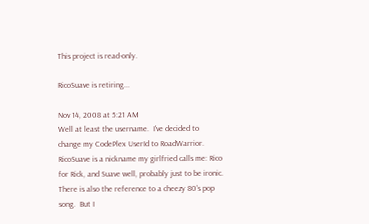This project is read-only.

RicoSuave is retiring...

Nov 14, 2008 at 5:21 AM
Well at least the username.  I've decided to change my CodePlex UserId to RoadWarrior.  RicoSuave is a nickname my girlfried calls me: Rico for Rick, and Suave well, probably just to be ironic.  There is also the reference to a cheezy 80's pop song.  But I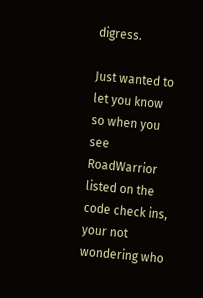digress.

Just wanted to let you know so when you see RoadWarrior listed on the code check ins, your not wondering who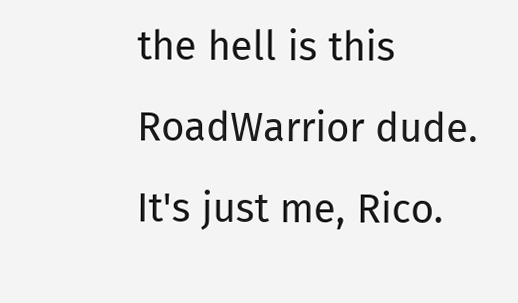the hell is this RoadWarrior dude.  It's just me, Rico.